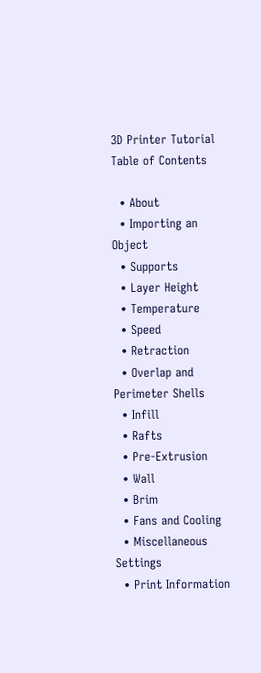3D Printer Tutorial
Table of Contents

  • About
  • Importing an Object
  • Supports
  • Layer Height
  • Temperature
  • Speed
  • Retraction
  • Overlap and Perimeter Shells
  • Infill
  • Rafts
  • Pre-Extrusion
  • Wall
  • Brim
  • Fans and Cooling
  • Miscellaneous Settings
  • Print Information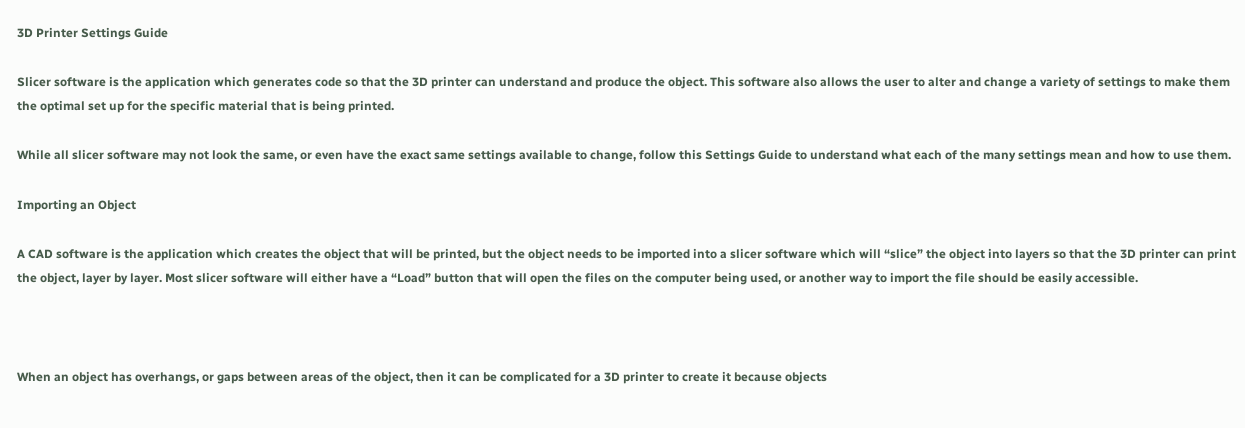3D Printer Settings Guide

Slicer software is the application which generates code so that the 3D printer can understand and produce the object. This software also allows the user to alter and change a variety of settings to make them the optimal set up for the specific material that is being printed.

While all slicer software may not look the same, or even have the exact same settings available to change, follow this Settings Guide to understand what each of the many settings mean and how to use them.

Importing an Object

A CAD software is the application which creates the object that will be printed, but the object needs to be imported into a slicer software which will “slice” the object into layers so that the 3D printer can print the object, layer by layer. Most slicer software will either have a “Load” button that will open the files on the computer being used, or another way to import the file should be easily accessible.



When an object has overhangs, or gaps between areas of the object, then it can be complicated for a 3D printer to create it because objects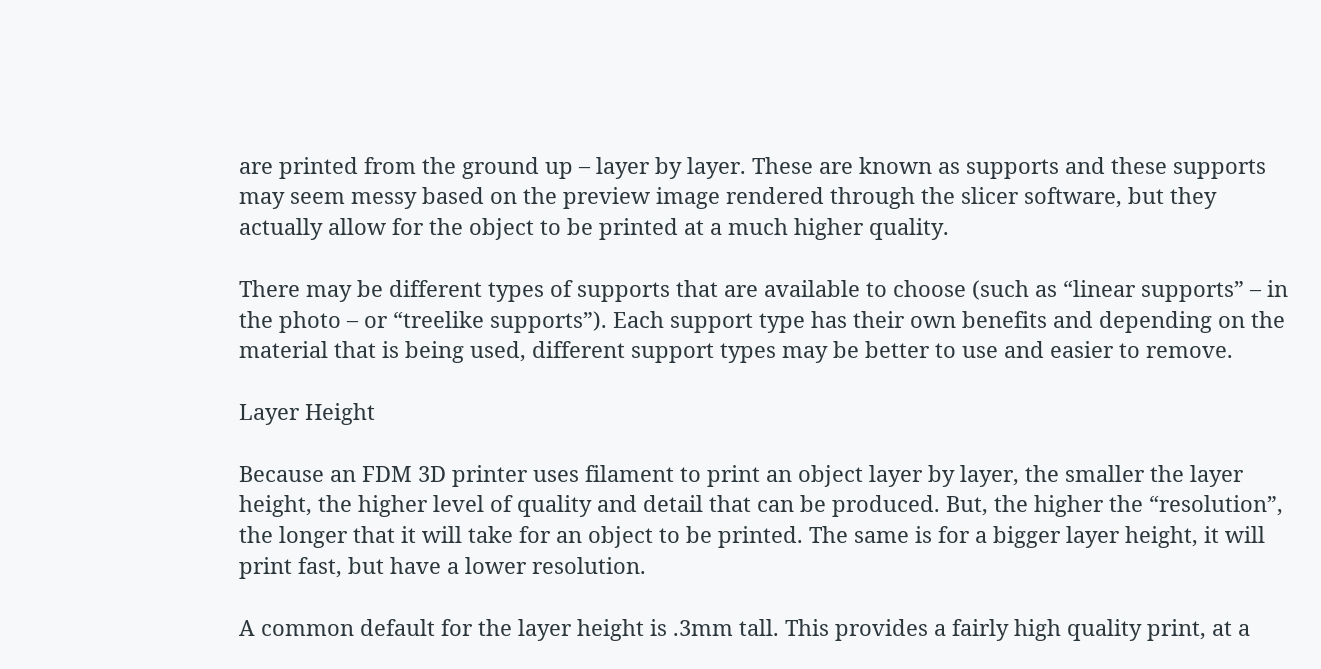are printed from the ground up – layer by layer. These are known as supports and these supports may seem messy based on the preview image rendered through the slicer software, but they actually allow for the object to be printed at a much higher quality.

There may be different types of supports that are available to choose (such as “linear supports” – in the photo – or “treelike supports”). Each support type has their own benefits and depending on the material that is being used, different support types may be better to use and easier to remove.

Layer Height

Because an FDM 3D printer uses filament to print an object layer by layer, the smaller the layer height, the higher level of quality and detail that can be produced. But, the higher the “resolution”, the longer that it will take for an object to be printed. The same is for a bigger layer height, it will print fast, but have a lower resolution.

A common default for the layer height is .3mm tall. This provides a fairly high quality print, at a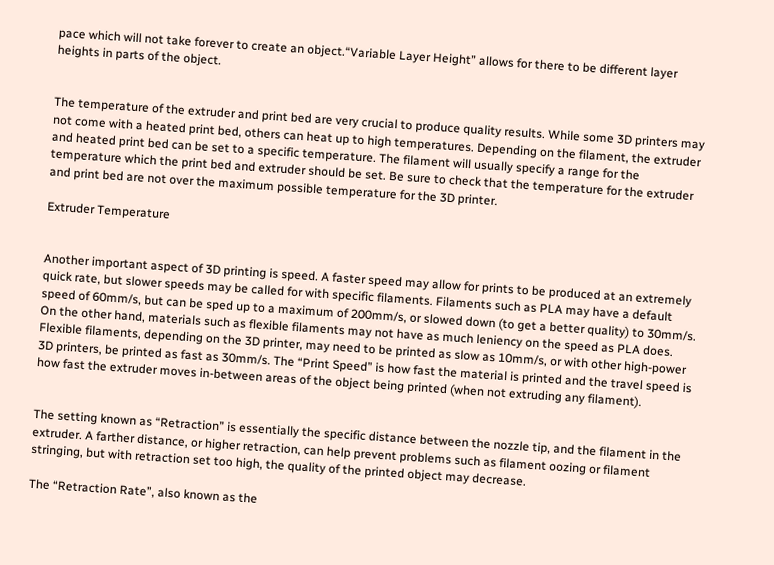pace which will not take forever to create an object.“Variable Layer Height” allows for there to be different layer heights in parts of the object.


The temperature of the extruder and print bed are very crucial to produce quality results. While some 3D printers may not come with a heated print bed, others can heat up to high temperatures. Depending on the filament, the extruder and heated print bed can be set to a specific temperature. The filament will usually specify a range for the temperature which the print bed and extruder should be set. Be sure to check that the temperature for the extruder and print bed are not over the maximum possible temperature for the 3D printer.

Extruder Temperature


Another important aspect of 3D printing is speed. A faster speed may allow for prints to be produced at an extremely quick rate, but slower speeds may be called for with specific filaments. Filaments such as PLA may have a default speed of 60mm/s, but can be sped up to a maximum of 200mm/s, or slowed down (to get a better quality) to 30mm/s. On the other hand, materials such as flexible filaments may not have as much leniency on the speed as PLA does. Flexible filaments, depending on the 3D printer, may need to be printed as slow as 10mm/s, or with other high-power 3D printers, be printed as fast as 30mm/s. The “Print Speed” is how fast the material is printed and the travel speed is how fast the extruder moves in-between areas of the object being printed (when not extruding any filament).


The setting known as “Retraction” is essentially the specific distance between the nozzle tip, and the filament in the extruder. A farther distance, or higher retraction, can help prevent problems such as filament oozing or filament stringing, but with retraction set too high, the quality of the printed object may decrease.

The “Retraction Rate”, also known as the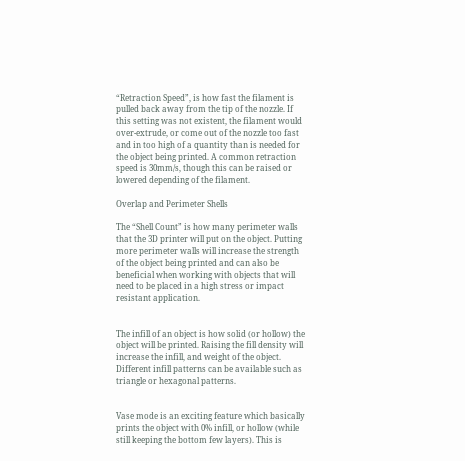“Retraction Speed”, is how fast the filament is pulled back away from the tip of the nozzle. If this setting was not existent, the filament would over-extrude, or come out of the nozzle too fast and in too high of a quantity than is needed for the object being printed. A common retraction speed is 30mm/s, though this can be raised or lowered depending of the filament.

Overlap and Perimeter Shells

The “Shell Count” is how many perimeter walls that the 3D printer will put on the object. Putting more perimeter walls will increase the strength of the object being printed and can also be beneficial when working with objects that will need to be placed in a high stress or impact resistant application.


The infill of an object is how solid (or hollow) the object will be printed. Raising the fill density will increase the infill, and weight of the object. Different infill patterns can be available such as triangle or hexagonal patterns.


Vase mode is an exciting feature which basically prints the object with 0% infill, or hollow (while still keeping the bottom few layers). This is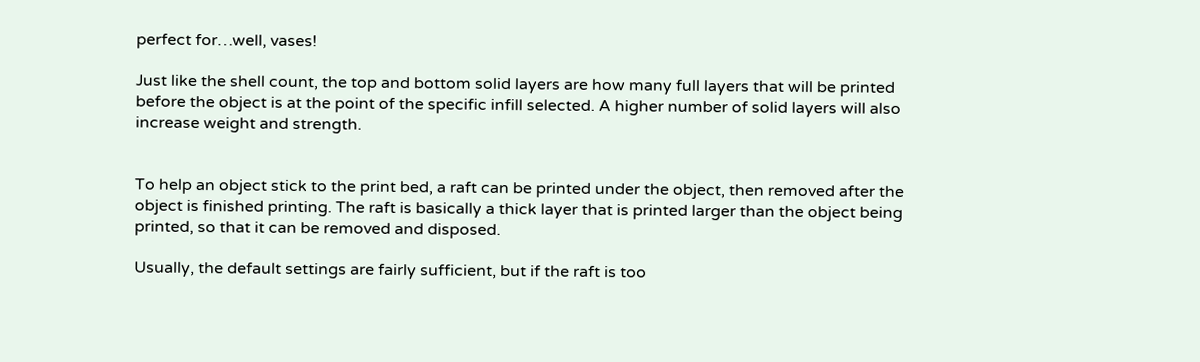perfect for…well, vases!

Just like the shell count, the top and bottom solid layers are how many full layers that will be printed before the object is at the point of the specific infill selected. A higher number of solid layers will also increase weight and strength.


To help an object stick to the print bed, a raft can be printed under the object, then removed after the object is finished printing. The raft is basically a thick layer that is printed larger than the object being printed, so that it can be removed and disposed.

Usually, the default settings are fairly sufficient, but if the raft is too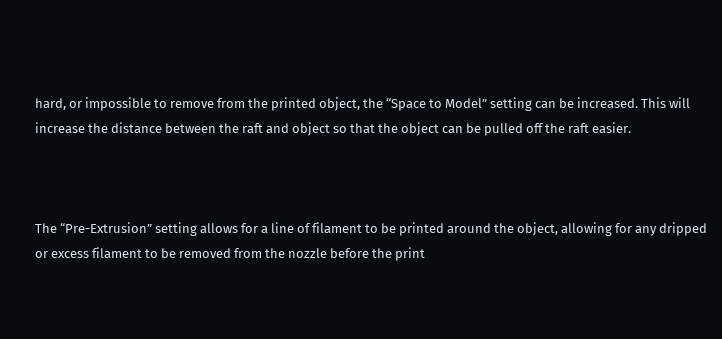hard, or impossible to remove from the printed object, the “Space to Model” setting can be increased. This will increase the distance between the raft and object so that the object can be pulled off the raft easier.



The “Pre-Extrusion” setting allows for a line of filament to be printed around the object, allowing for any dripped or excess filament to be removed from the nozzle before the print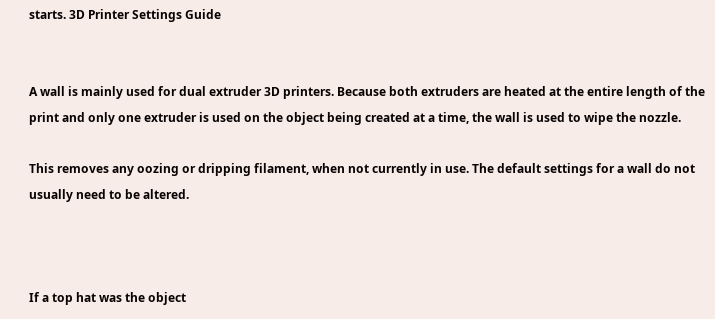starts. 3D Printer Settings Guide


A wall is mainly used for dual extruder 3D printers. Because both extruders are heated at the entire length of the print and only one extruder is used on the object being created at a time, the wall is used to wipe the nozzle.

This removes any oozing or dripping filament, when not currently in use. The default settings for a wall do not usually need to be altered.



If a top hat was the object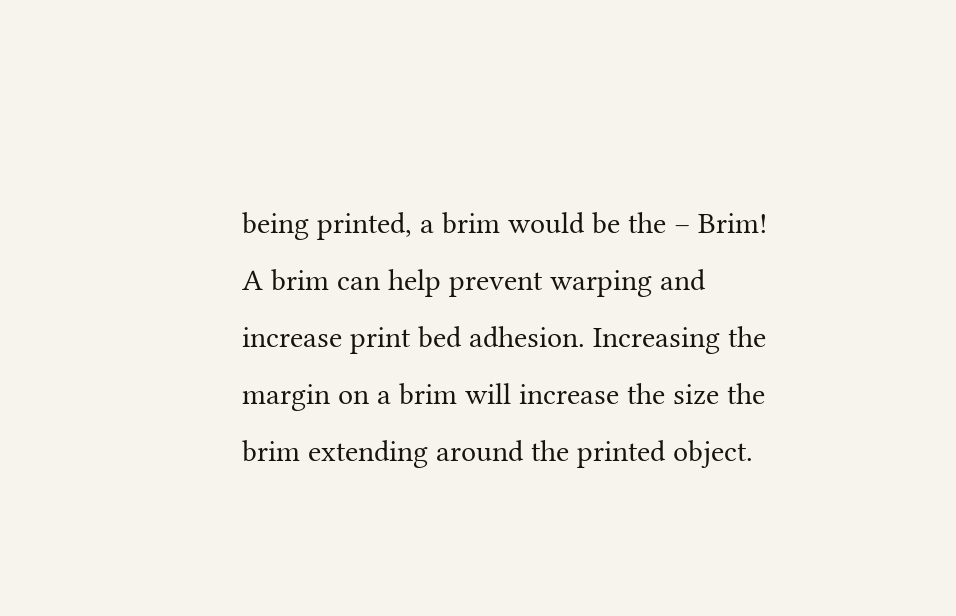being printed, a brim would be the – Brim! A brim can help prevent warping and increase print bed adhesion. Increasing the margin on a brim will increase the size the brim extending around the printed object.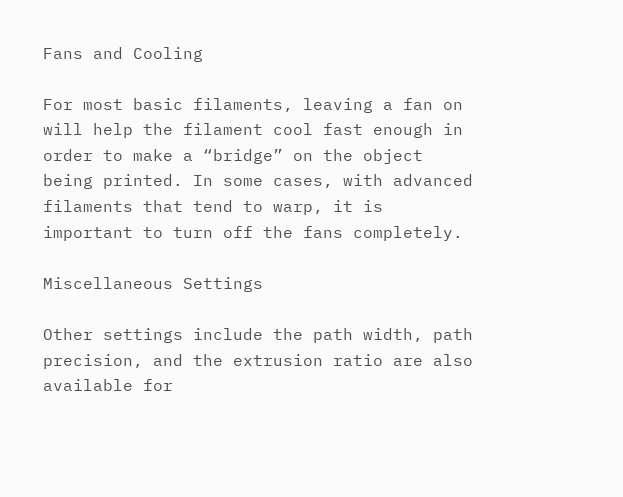Fans and Cooling

For most basic filaments, leaving a fan on will help the filament cool fast enough in order to make a “bridge” on the object being printed. In some cases, with advanced filaments that tend to warp, it is important to turn off the fans completely.

Miscellaneous Settings

Other settings include the path width, path precision, and the extrusion ratio are also available for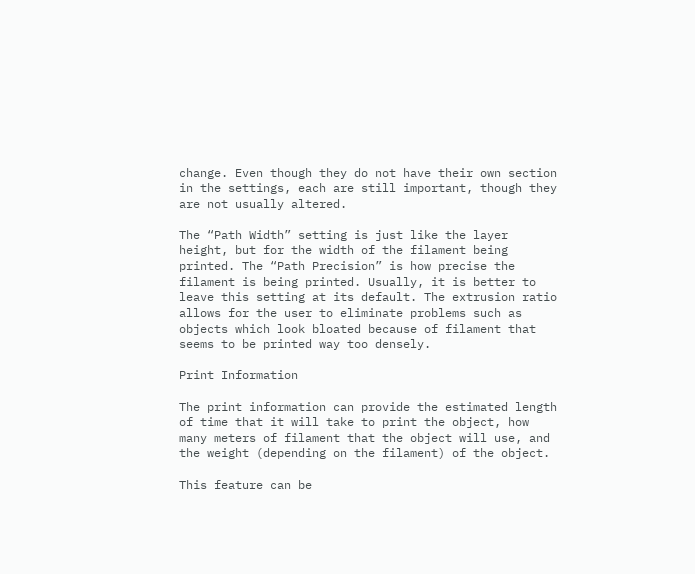change. Even though they do not have their own section in the settings, each are still important, though they are not usually altered.

The “Path Width” setting is just like the layer height, but for the width of the filament being printed. The “Path Precision” is how precise the filament is being printed. Usually, it is better to leave this setting at its default. The extrusion ratio allows for the user to eliminate problems such as objects which look bloated because of filament that seems to be printed way too densely.

Print Information

The print information can provide the estimated length of time that it will take to print the object, how many meters of filament that the object will use, and the weight (depending on the filament) of the object.

This feature can be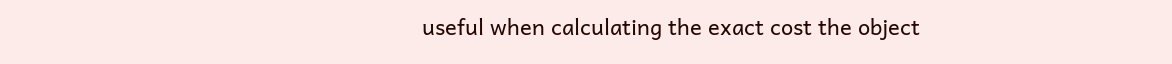useful when calculating the exact cost the object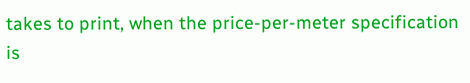takes to print, when the price-per-meter specification is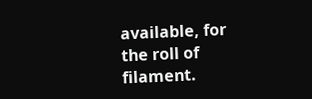available, for the roll of filament.